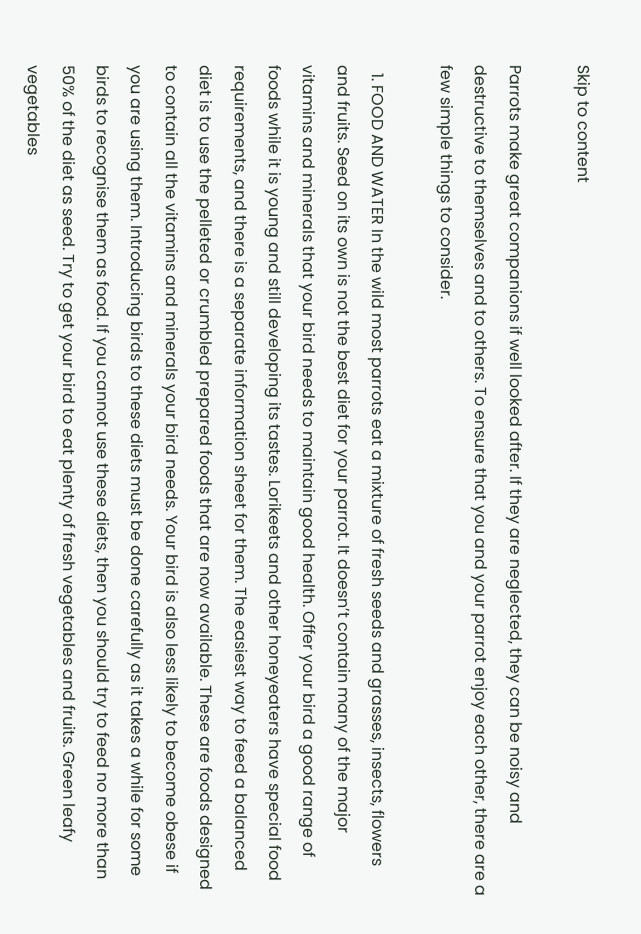Skip to content

Parrots make great companions if well looked after. If they are neglected, they can be noisy and destructive to themselves and to others. To ensure that you and your parrot enjoy each other, there are a few simple things to consider.

  1. FOOD AND WATER In the wild most parrots eat a mixture of fresh seeds and grasses, insects, flowers and fruits. Seed on its own is not the best diet for your parrot. It doesn’t contain many of the major vitamins and minerals that your bird needs to maintain good health. Offer your bird a good range of foods while it is young and still developing its tastes. Lorikeets and other honeyeaters have special food requirements, and there is a separate information sheet for them. The easiest way to feed a balanced diet is to use the pelleted or crumbled prepared foods that are now available. These are foods designed to contain all the vitamins and minerals your bird needs. Your bird is also less likely to become obese if you are using them. Introducing birds to these diets must be done carefully as it takes a while for some birds to recognise them as food. If you cannot use these diets, then you should try to feed no more than 50% of the diet as seed. Try to get your bird to eat plenty of fresh vegetables and fruits. Green leafy vegetables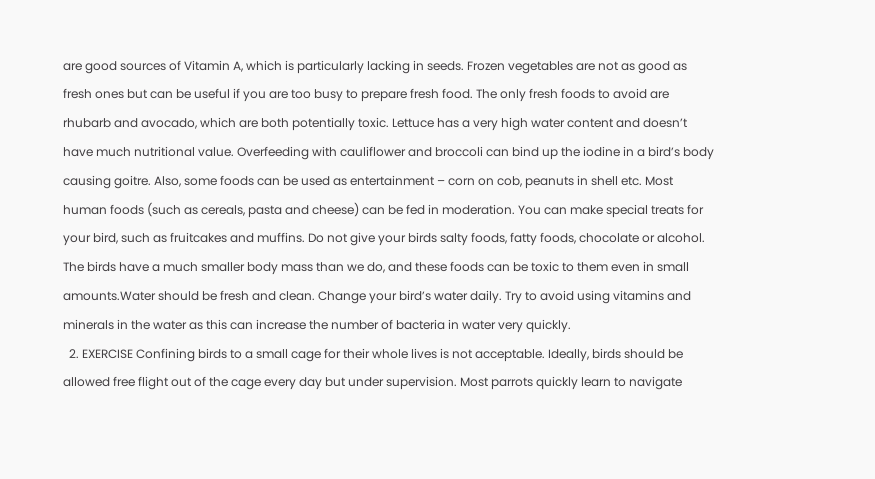are good sources of Vitamin A, which is particularly lacking in seeds. Frozen vegetables are not as good as fresh ones but can be useful if you are too busy to prepare fresh food. The only fresh foods to avoid are rhubarb and avocado, which are both potentially toxic. Lettuce has a very high water content and doesn’t have much nutritional value. Overfeeding with cauliflower and broccoli can bind up the iodine in a bird’s body causing goitre. Also, some foods can be used as entertainment – corn on cob, peanuts in shell etc. Most human foods (such as cereals, pasta and cheese) can be fed in moderation. You can make special treats for your bird, such as fruitcakes and muffins. Do not give your birds salty foods, fatty foods, chocolate or alcohol. The birds have a much smaller body mass than we do, and these foods can be toxic to them even in small amounts.Water should be fresh and clean. Change your bird’s water daily. Try to avoid using vitamins and minerals in the water as this can increase the number of bacteria in water very quickly.
  2. EXERCISE Confining birds to a small cage for their whole lives is not acceptable. Ideally, birds should be allowed free flight out of the cage every day but under supervision. Most parrots quickly learn to navigate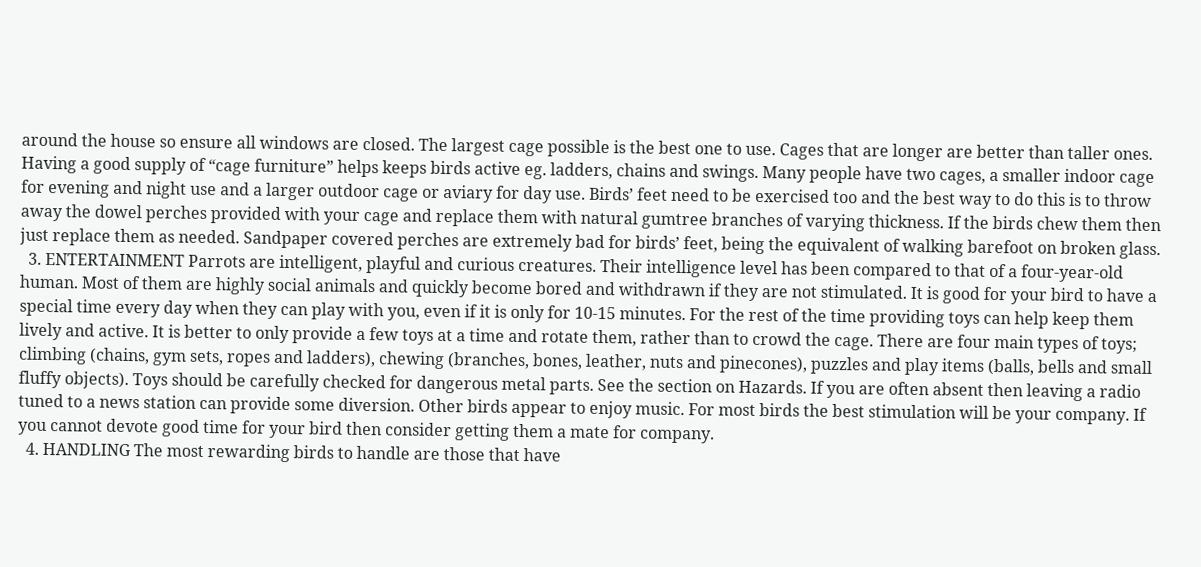around the house so ensure all windows are closed. The largest cage possible is the best one to use. Cages that are longer are better than taller ones. Having a good supply of “cage furniture” helps keeps birds active eg. ladders, chains and swings. Many people have two cages, a smaller indoor cage for evening and night use and a larger outdoor cage or aviary for day use. Birds’ feet need to be exercised too and the best way to do this is to throw away the dowel perches provided with your cage and replace them with natural gumtree branches of varying thickness. If the birds chew them then just replace them as needed. Sandpaper covered perches are extremely bad for birds’ feet, being the equivalent of walking barefoot on broken glass.
  3. ENTERTAINMENT Parrots are intelligent, playful and curious creatures. Their intelligence level has been compared to that of a four-year-old human. Most of them are highly social animals and quickly become bored and withdrawn if they are not stimulated. It is good for your bird to have a special time every day when they can play with you, even if it is only for 10-15 minutes. For the rest of the time providing toys can help keep them lively and active. It is better to only provide a few toys at a time and rotate them, rather than to crowd the cage. There are four main types of toys; climbing (chains, gym sets, ropes and ladders), chewing (branches, bones, leather, nuts and pinecones), puzzles and play items (balls, bells and small fluffy objects). Toys should be carefully checked for dangerous metal parts. See the section on Hazards. If you are often absent then leaving a radio tuned to a news station can provide some diversion. Other birds appear to enjoy music. For most birds the best stimulation will be your company. If you cannot devote good time for your bird then consider getting them a mate for company.
  4. HANDLING The most rewarding birds to handle are those that have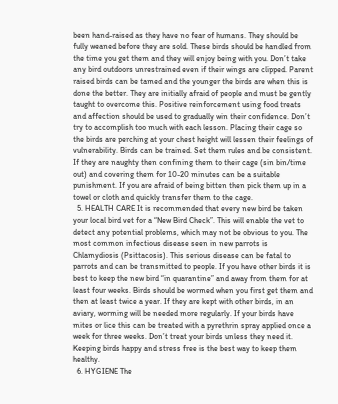been hand-raised as they have no fear of humans. They should be fully weaned before they are sold. These birds should be handled from the time you get them and they will enjoy being with you. Don’t take any bird outdoors unrestrained even if their wings are clipped. Parent raised birds can be tamed and the younger the birds are when this is done the better. They are initially afraid of people and must be gently taught to overcome this. Positive reinforcement using food treats and affection should be used to gradually win their confidence. Don’t try to accomplish too much with each lesson. Placing their cage so the birds are perching at your chest height will lessen their feelings of vulnerability. Birds can be trained. Set them rules and be consistent. If they are naughty then confining them to their cage (sin bin/time out) and covering them for 10-20 minutes can be a suitable punishment. If you are afraid of being bitten then pick them up in a towel or cloth and quickly transfer them to the cage.
  5. HEALTH CARE It is recommended that every new bird be taken your local bird vet for a “New Bird Check”. This will enable the vet to detect any potential problems, which may not be obvious to you. The most common infectious disease seen in new parrots is Chlamydiosis (Psittacosis). This serious disease can be fatal to parrots and can be transmitted to people. If you have other birds it is best to keep the new bird “in quarantine” and away from them for at least four weeks. Birds should be wormed when you first get them and then at least twice a year. If they are kept with other birds, in an aviary, worming will be needed more regularly. If your birds have mites or lice this can be treated with a pyrethrin spray applied once a week for three weeks. Don’t treat your birds unless they need it. Keeping birds happy and stress free is the best way to keep them healthy.
  6. HYGIENE The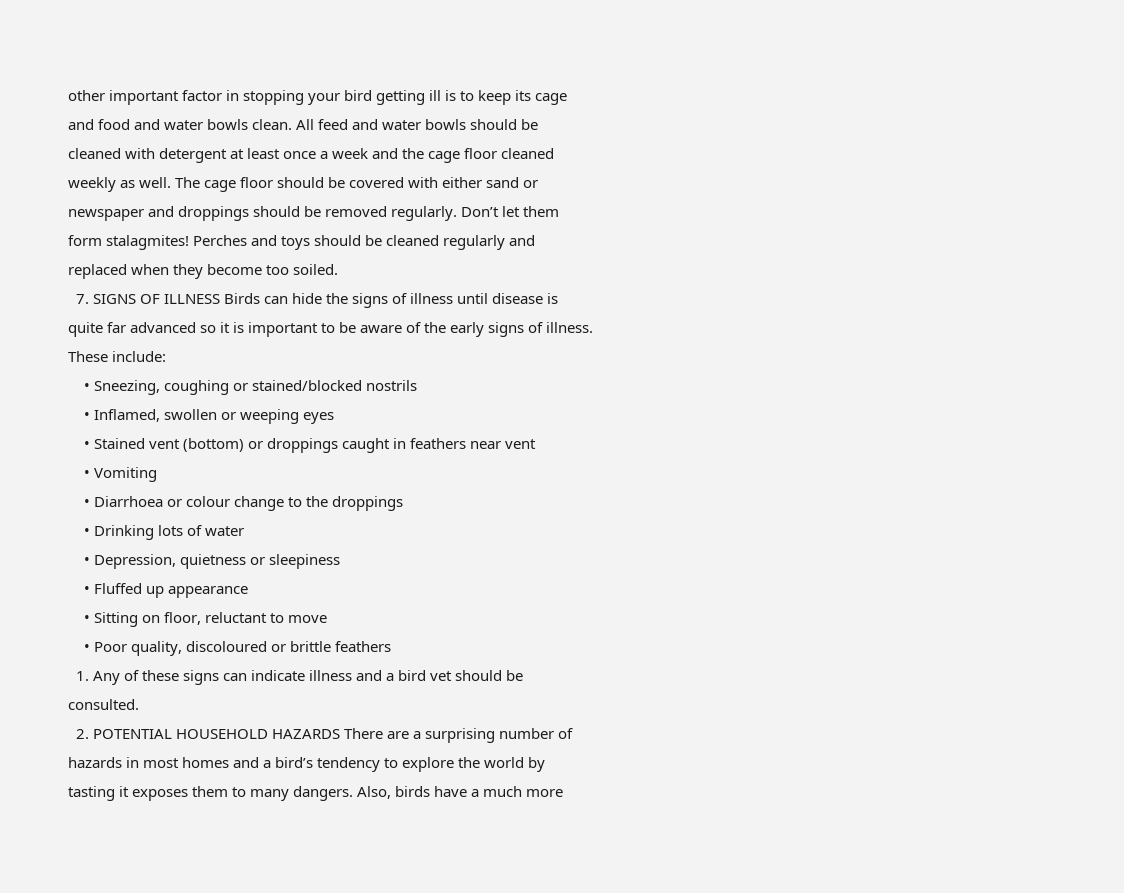other important factor in stopping your bird getting ill is to keep its cage and food and water bowls clean. All feed and water bowls should be cleaned with detergent at least once a week and the cage floor cleaned weekly as well. The cage floor should be covered with either sand or newspaper and droppings should be removed regularly. Don’t let them form stalagmites! Perches and toys should be cleaned regularly and replaced when they become too soiled.
  7. SIGNS OF ILLNESS Birds can hide the signs of illness until disease is quite far advanced so it is important to be aware of the early signs of illness. These include:
    • Sneezing, coughing or stained/blocked nostrils
    • Inflamed, swollen or weeping eyes
    • Stained vent (bottom) or droppings caught in feathers near vent
    • Vomiting
    • Diarrhoea or colour change to the droppings
    • Drinking lots of water
    • Depression, quietness or sleepiness
    • Fluffed up appearance
    • Sitting on floor, reluctant to move
    • Poor quality, discoloured or brittle feathers
  1. Any of these signs can indicate illness and a bird vet should be consulted.
  2. POTENTIAL HOUSEHOLD HAZARDS There are a surprising number of hazards in most homes and a bird’s tendency to explore the world by tasting it exposes them to many dangers. Also, birds have a much more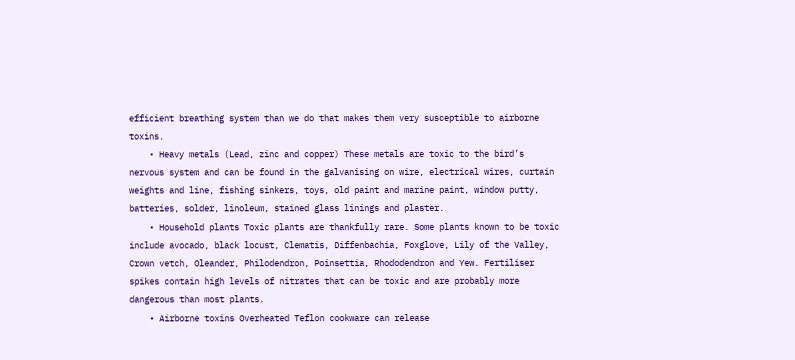efficient breathing system than we do that makes them very susceptible to airborne toxins.
    • Heavy metals (Lead, zinc and copper) These metals are toxic to the bird’s nervous system and can be found in the galvanising on wire, electrical wires, curtain weights and line, fishing sinkers, toys, old paint and marine paint, window putty, batteries, solder, linoleum, stained glass linings and plaster.
    • Household plants Toxic plants are thankfully rare. Some plants known to be toxic include avocado, black locust, Clematis, Diffenbachia, Foxglove, Lily of the Valley, Crown vetch, Oleander, Philodendron, Poinsettia, Rhododendron and Yew. Fertiliser spikes contain high levels of nitrates that can be toxic and are probably more dangerous than most plants.
    • Airborne toxins Overheated Teflon cookware can release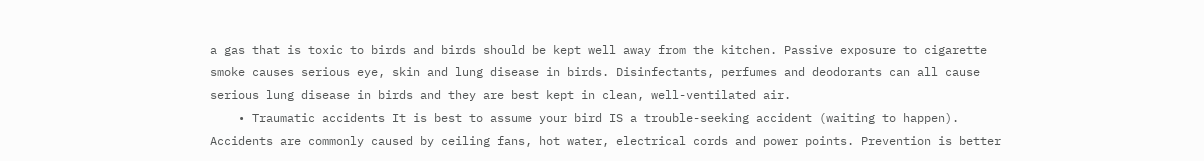a gas that is toxic to birds and birds should be kept well away from the kitchen. Passive exposure to cigarette smoke causes serious eye, skin and lung disease in birds. Disinfectants, perfumes and deodorants can all cause serious lung disease in birds and they are best kept in clean, well-ventilated air.
    • Traumatic accidents It is best to assume your bird IS a trouble-seeking accident (waiting to happen). Accidents are commonly caused by ceiling fans, hot water, electrical cords and power points. Prevention is better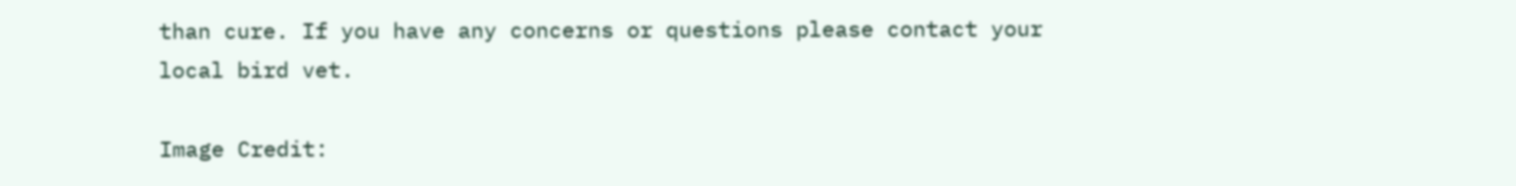than cure. If you have any concerns or questions please contact your local bird vet.

Image Credit: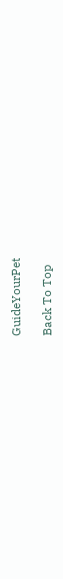GuideYourPet

Back To Top